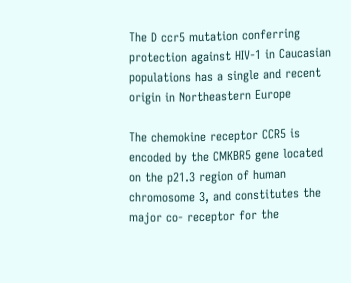The D ccr5 mutation conferring protection against HIV-1 in Caucasian populations has a single and recent origin in Northeastern Europe

The chemokine receptor CCR5 is encoded by the CMKBR5 gene located on the p21.3 region of human chromosome 3, and constitutes the major co- receptor for the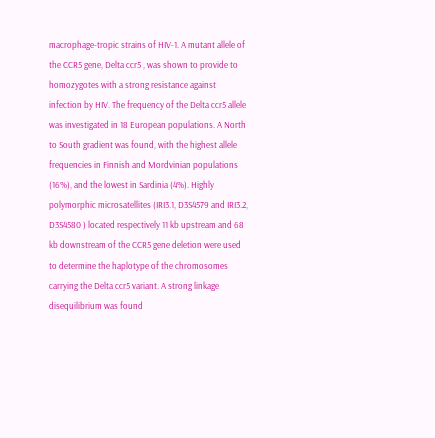macrophage-tropic strains of HIV-1. A mutant allele of the CCR5 gene, Delta ccr5 , was shown to provide to homozygotes with a strong resistance against infection by HIV. The frequency of the Delta ccr5 allele was investigated in 18 European populations. A North to South gradient was found, with the highest allele frequencies in Finnish and Mordvinian populations (16%), and the lowest in Sardinia (4%). Highly polymorphic microsatellites (IRI3.1, D3S4579 and IRI3.2, D3S4580 ) located respectively 11 kb upstream and 68 kb downstream of the CCR5 gene deletion were used to determine the haplotype of the chromosomes carrying the Delta ccr5 variant. A strong linkage disequilibrium was found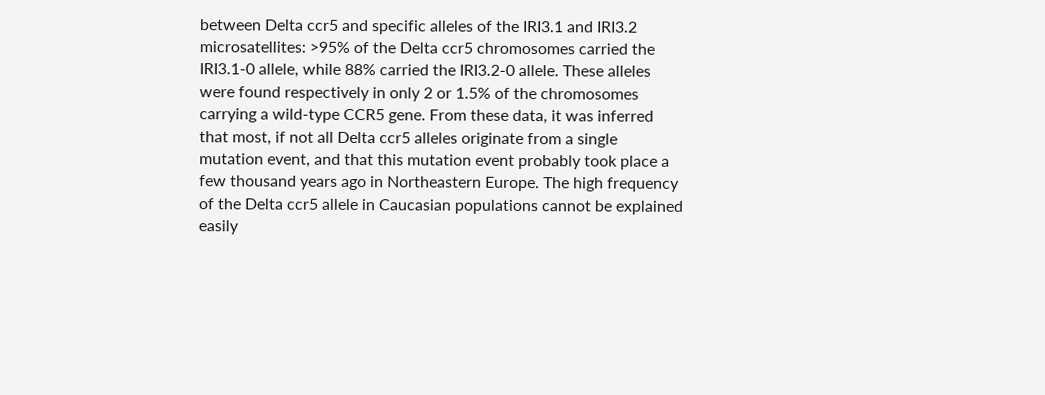between Delta ccr5 and specific alleles of the IRI3.1 and IRI3.2 microsatellites: >95% of the Delta ccr5 chromosomes carried the IRI3.1-0 allele, while 88% carried the IRI3.2-0 allele. These alleles were found respectively in only 2 or 1.5% of the chromosomes carrying a wild-type CCR5 gene. From these data, it was inferred that most, if not all Delta ccr5 alleles originate from a single mutation event, and that this mutation event probably took place a few thousand years ago in Northeastern Europe. The high frequency of the Delta ccr5 allele in Caucasian populations cannot be explained easily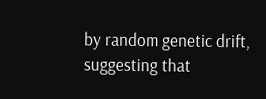by random genetic drift, suggesting that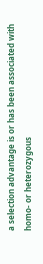a selection advantage is or has been associated with homo- or heterozygous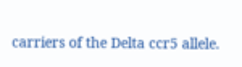carriers of the Delta ccr5 allele.